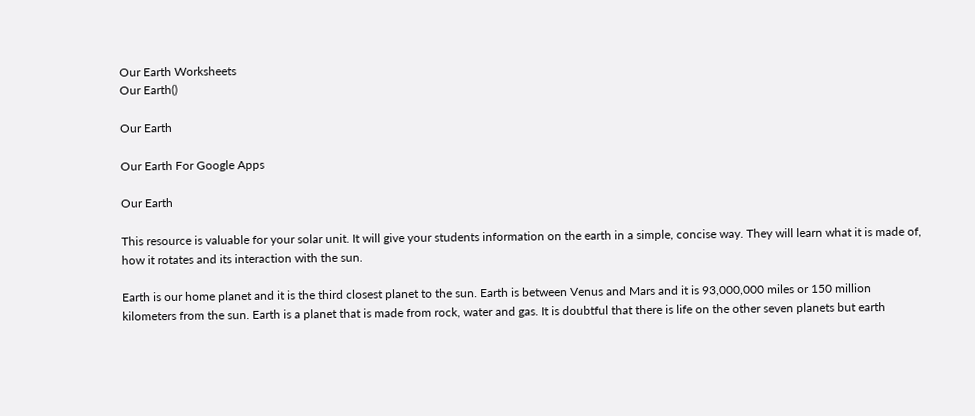Our Earth Worksheets
Our Earth()

Our Earth

Our Earth For Google Apps

Our Earth

This resource is valuable for your solar unit. It will give your students information on the earth in a simple, concise way. They will learn what it is made of, how it rotates and its interaction with the sun.

Earth is our home planet and it is the third closest planet to the sun. Earth is between Venus and Mars and it is 93,000,000 miles or 150 million
kilometers from the sun. Earth is a planet that is made from rock, water and gas. It is doubtful that there is life on the other seven planets but earth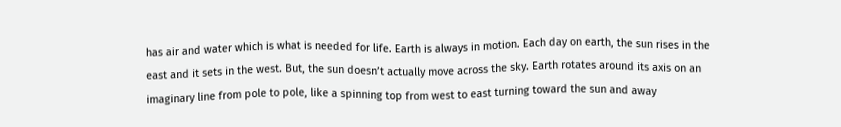has air and water which is what is needed for life. Earth is always in motion. Each day on earth, the sun rises in the east and it sets in the west. But, the sun doesn’t actually move across the sky. Earth rotates around its axis on an imaginary line from pole to pole, like a spinning top from west to east turning toward the sun and away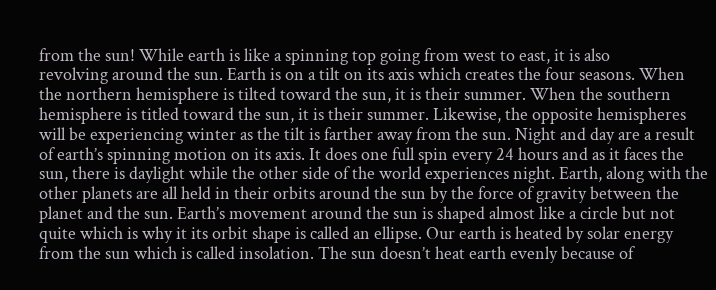from the sun! While earth is like a spinning top going from west to east, it is also
revolving around the sun. Earth is on a tilt on its axis which creates the four seasons. When the northern hemisphere is tilted toward the sun, it is their summer. When the southern hemisphere is titled toward the sun, it is their summer. Likewise, the opposite hemispheres will be experiencing winter as the tilt is farther away from the sun. Night and day are a result of earth’s spinning motion on its axis. It does one full spin every 24 hours and as it faces the sun, there is daylight while the other side of the world experiences night. Earth, along with the other planets are all held in their orbits around the sun by the force of gravity between the planet and the sun. Earth’s movement around the sun is shaped almost like a circle but not quite which is why it its orbit shape is called an ellipse. Our earth is heated by solar energy from the sun which is called insolation. The sun doesn’t heat earth evenly because of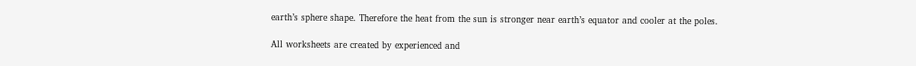earth’s sphere shape. Therefore the heat from the sun is stronger near earth’s equator and cooler at the poles.

All worksheets are created by experienced and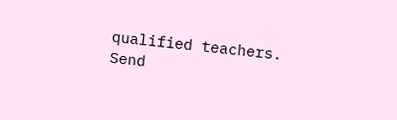qualified teachers. Send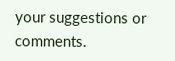your suggestions or comments.